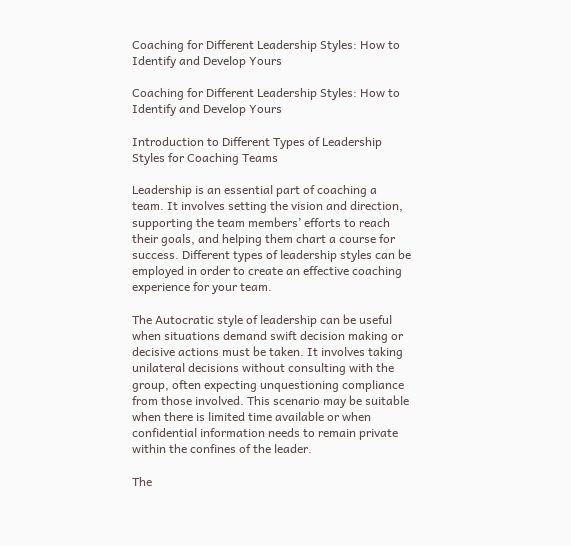Coaching for Different Leadership Styles: How to Identify and Develop Yours

Coaching for Different Leadership Styles: How to Identify and Develop Yours

Introduction to Different Types of Leadership Styles for Coaching Teams

Leadership is an essential part of coaching a team. It involves setting the vision and direction, supporting the team members’ efforts to reach their goals, and helping them chart a course for success. Different types of leadership styles can be employed in order to create an effective coaching experience for your team.

The Autocratic style of leadership can be useful when situations demand swift decision making or decisive actions must be taken. It involves taking unilateral decisions without consulting with the group, often expecting unquestioning compliance from those involved. This scenario may be suitable when there is limited time available or when confidential information needs to remain private within the confines of the leader.

The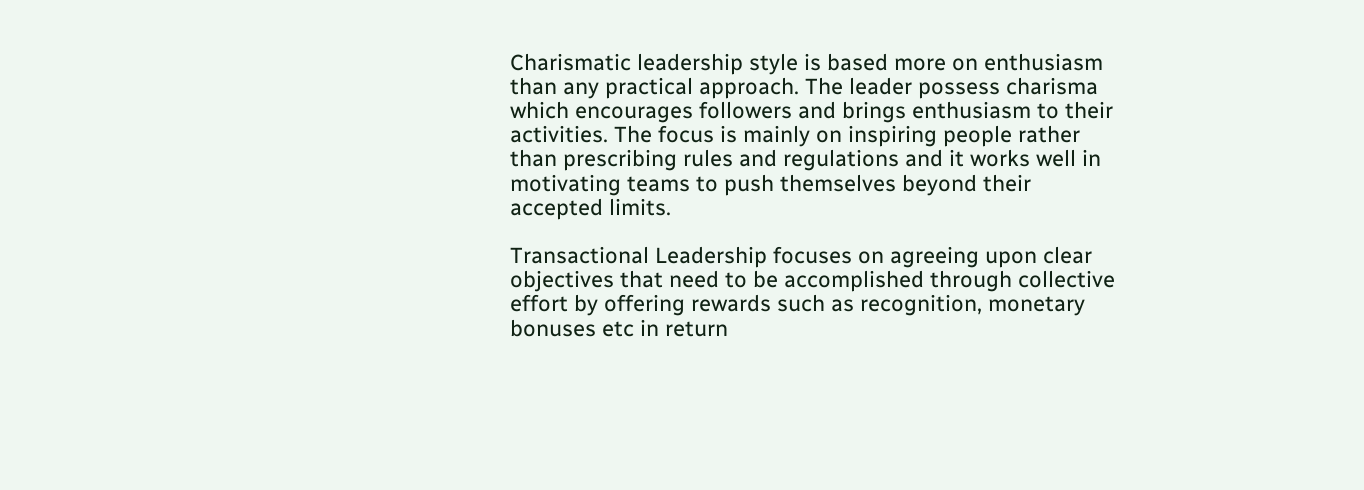Charismatic leadership style is based more on enthusiasm than any practical approach. The leader possess charisma which encourages followers and brings enthusiasm to their activities. The focus is mainly on inspiring people rather than prescribing rules and regulations and it works well in motivating teams to push themselves beyond their accepted limits.

Transactional Leadership focuses on agreeing upon clear objectives that need to be accomplished through collective effort by offering rewards such as recognition, monetary bonuses etc in return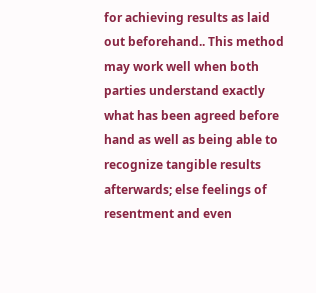for achieving results as laid out beforehand.. This method may work well when both parties understand exactly what has been agreed before hand as well as being able to recognize tangible results afterwards; else feelings of resentment and even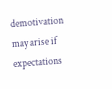demotivation may arise if expectations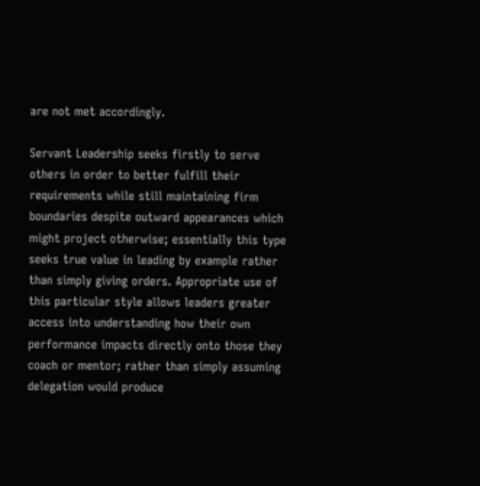are not met accordingly.

Servant Leadership seeks firstly to serve others in order to better fulfill their requirements while still maintaining firm boundaries despite outward appearances which might project otherwise; essentially this type seeks true value in leading by example rather than simply giving orders. Appropriate use of this particular style allows leaders greater access into understanding how their own performance impacts directly onto those they coach or mentor; rather than simply assuming delegation would produce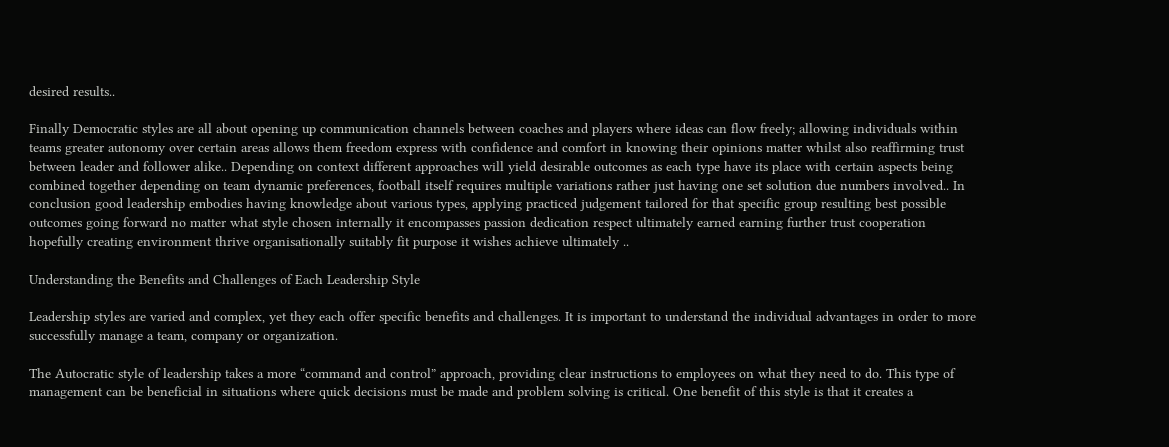desired results..

Finally Democratic styles are all about opening up communication channels between coaches and players where ideas can flow freely; allowing individuals within teams greater autonomy over certain areas allows them freedom express with confidence and comfort in knowing their opinions matter whilst also reaffirming trust between leader and follower alike.. Depending on context different approaches will yield desirable outcomes as each type have its place with certain aspects being combined together depending on team dynamic preferences, football itself requires multiple variations rather just having one set solution due numbers involved.. In conclusion good leadership embodies having knowledge about various types, applying practiced judgement tailored for that specific group resulting best possible outcomes going forward no matter what style chosen internally it encompasses passion dedication respect ultimately earned earning further trust cooperation hopefully creating environment thrive organisationally suitably fit purpose it wishes achieve ultimately ..

Understanding the Benefits and Challenges of Each Leadership Style

Leadership styles are varied and complex, yet they each offer specific benefits and challenges. It is important to understand the individual advantages in order to more successfully manage a team, company or organization.

The Autocratic style of leadership takes a more “command and control” approach, providing clear instructions to employees on what they need to do. This type of management can be beneficial in situations where quick decisions must be made and problem solving is critical. One benefit of this style is that it creates a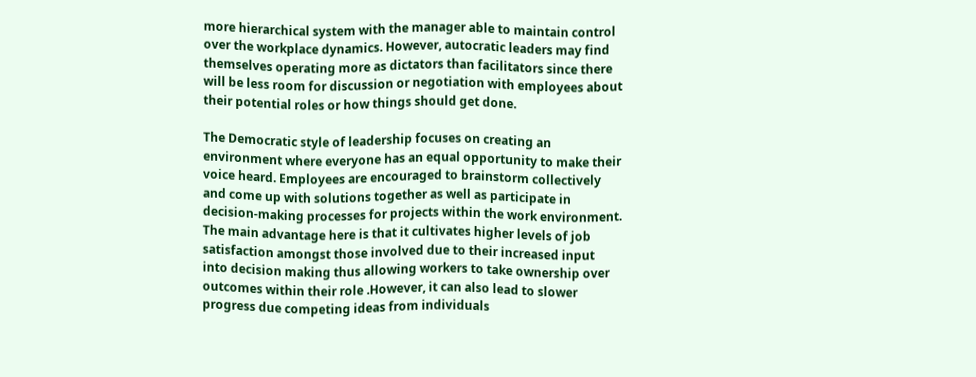more hierarchical system with the manager able to maintain control over the workplace dynamics. However, autocratic leaders may find themselves operating more as dictators than facilitators since there will be less room for discussion or negotiation with employees about their potential roles or how things should get done.

The Democratic style of leadership focuses on creating an environment where everyone has an equal opportunity to make their voice heard. Employees are encouraged to brainstorm collectively and come up with solutions together as well as participate in decision-making processes for projects within the work environment. The main advantage here is that it cultivates higher levels of job satisfaction amongst those involved due to their increased input into decision making thus allowing workers to take ownership over outcomes within their role .However, it can also lead to slower progress due competing ideas from individuals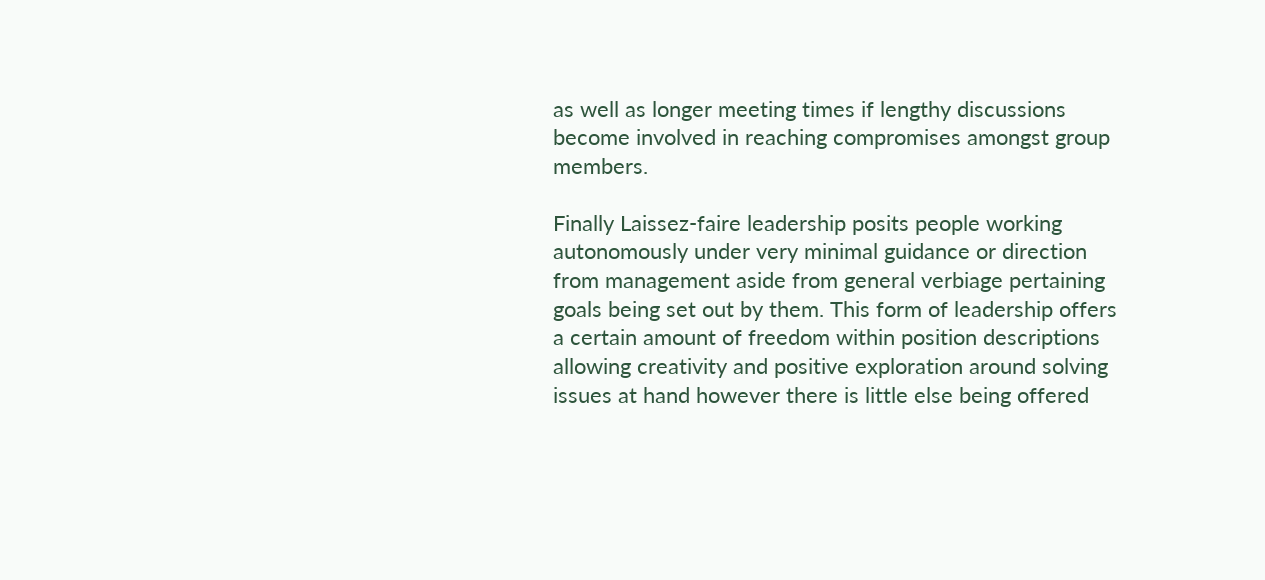as well as longer meeting times if lengthy discussions become involved in reaching compromises amongst group members.

Finally Laissez-faire leadership posits people working autonomously under very minimal guidance or direction from management aside from general verbiage pertaining goals being set out by them. This form of leadership offers a certain amount of freedom within position descriptions allowing creativity and positive exploration around solving issues at hand however there is little else being offered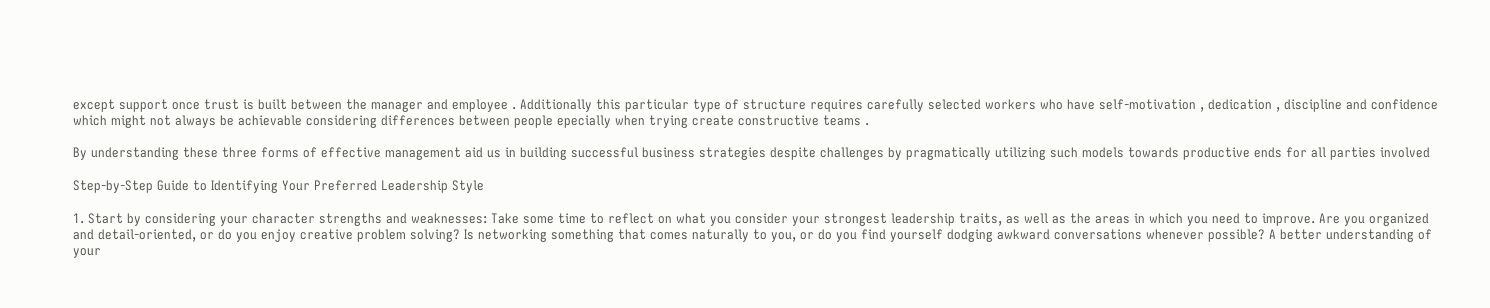except support once trust is built between the manager and employee . Additionally this particular type of structure requires carefully selected workers who have self-motivation , dedication , discipline and confidence which might not always be achievable considering differences between people epecially when trying create constructive teams .

By understanding these three forms of effective management aid us in building successful business strategies despite challenges by pragmatically utilizing such models towards productive ends for all parties involved

Step-by-Step Guide to Identifying Your Preferred Leadership Style

1. Start by considering your character strengths and weaknesses: Take some time to reflect on what you consider your strongest leadership traits, as well as the areas in which you need to improve. Are you organized and detail-oriented, or do you enjoy creative problem solving? Is networking something that comes naturally to you, or do you find yourself dodging awkward conversations whenever possible? A better understanding of your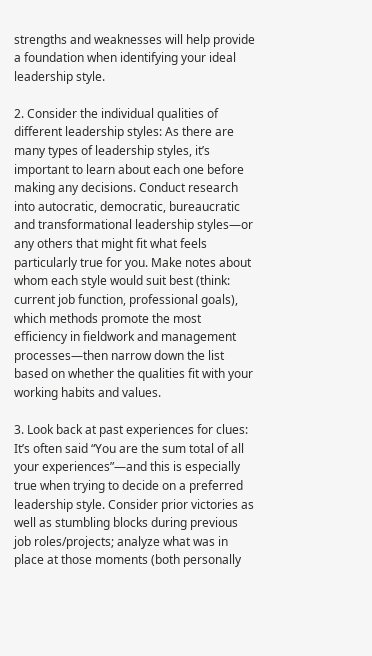strengths and weaknesses will help provide a foundation when identifying your ideal leadership style.

2. Consider the individual qualities of different leadership styles: As there are many types of leadership styles, it’s important to learn about each one before making any decisions. Conduct research into autocratic, democratic, bureaucratic and transformational leadership styles—or any others that might fit what feels particularly true for you. Make notes about whom each style would suit best (think: current job function, professional goals), which methods promote the most efficiency in fieldwork and management processes—then narrow down the list based on whether the qualities fit with your working habits and values.

3. Look back at past experiences for clues: It’s often said “You are the sum total of all your experiences”—and this is especially true when trying to decide on a preferred leadership style. Consider prior victories as well as stumbling blocks during previous job roles/projects; analyze what was in place at those moments (both personally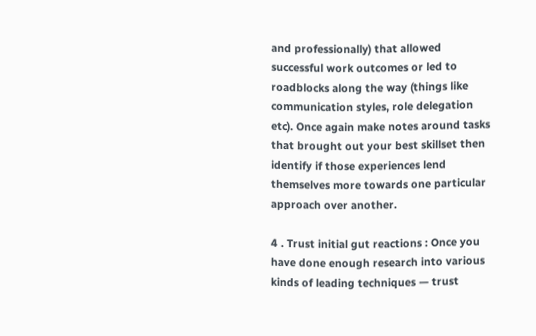and professionally) that allowed successful work outcomes or led to roadblocks along the way (things like communication styles, role delegation etc). Once again make notes around tasks that brought out your best skillset then identify if those experiences lend themselves more towards one particular approach over another.

4 . Trust initial gut reactions : Once you have done enough research into various kinds of leading techniques — trust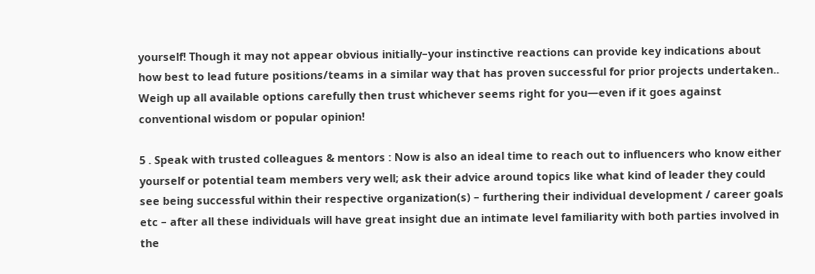yourself! Though it may not appear obvious initially–your instinctive reactions can provide key indications about how best to lead future positions/teams in a similar way that has proven successful for prior projects undertaken.. Weigh up all available options carefully then trust whichever seems right for you—even if it goes against conventional wisdom or popular opinion!

5 . Speak with trusted colleagues & mentors : Now is also an ideal time to reach out to influencers who know either yourself or potential team members very well; ask their advice around topics like what kind of leader they could see being successful within their respective organization(s) – furthering their individual development / career goals etc – after all these individuals will have great insight due an intimate level familiarity with both parties involved in the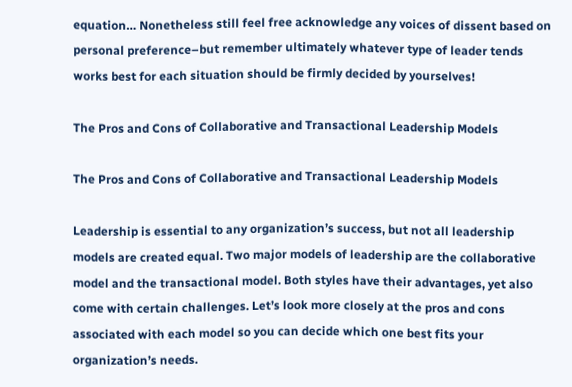equation… Nonetheless still feel free acknowledge any voices of dissent based on personal preference–but remember ultimately whatever type of leader tends works best for each situation should be firmly decided by yourselves!

The Pros and Cons of Collaborative and Transactional Leadership Models

The Pros and Cons of Collaborative and Transactional Leadership Models

Leadership is essential to any organization’s success, but not all leadership models are created equal. Two major models of leadership are the collaborative model and the transactional model. Both styles have their advantages, yet also come with certain challenges. Let’s look more closely at the pros and cons associated with each model so you can decide which one best fits your organization’s needs.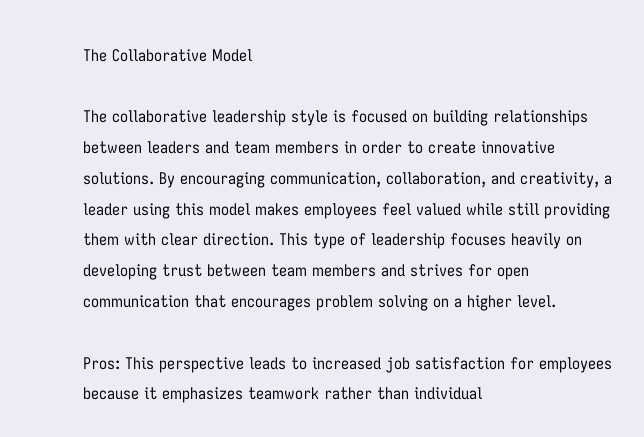The Collaborative Model

The collaborative leadership style is focused on building relationships between leaders and team members in order to create innovative solutions. By encouraging communication, collaboration, and creativity, a leader using this model makes employees feel valued while still providing them with clear direction. This type of leadership focuses heavily on developing trust between team members and strives for open communication that encourages problem solving on a higher level.

Pros: This perspective leads to increased job satisfaction for employees because it emphasizes teamwork rather than individual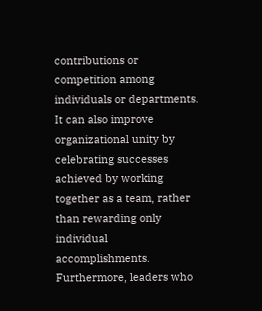contributions or competition among individuals or departments. It can also improve organizational unity by celebrating successes achieved by working together as a team, rather than rewarding only individual accomplishments. Furthermore, leaders who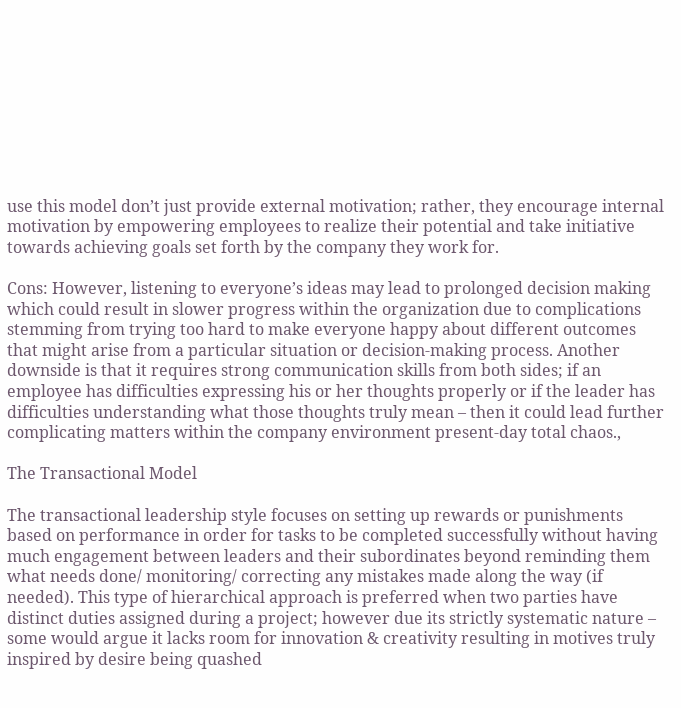use this model don’t just provide external motivation; rather, they encourage internal motivation by empowering employees to realize their potential and take initiative towards achieving goals set forth by the company they work for.

Cons: However, listening to everyone’s ideas may lead to prolonged decision making which could result in slower progress within the organization due to complications stemming from trying too hard to make everyone happy about different outcomes that might arise from a particular situation or decision-making process. Another downside is that it requires strong communication skills from both sides; if an employee has difficulties expressing his or her thoughts properly or if the leader has difficulties understanding what those thoughts truly mean – then it could lead further complicating matters within the company environment present-day total chaos.,

The Transactional Model

The transactional leadership style focuses on setting up rewards or punishments based on performance in order for tasks to be completed successfully without having much engagement between leaders and their subordinates beyond reminding them what needs done/ monitoring/ correcting any mistakes made along the way (if needed). This type of hierarchical approach is preferred when two parties have distinct duties assigned during a project; however due its strictly systematic nature – some would argue it lacks room for innovation & creativity resulting in motives truly inspired by desire being quashed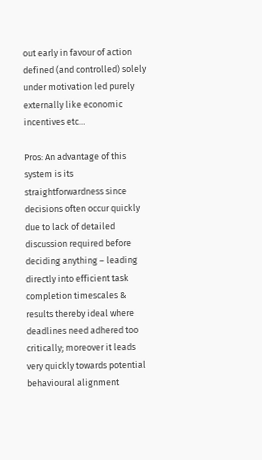out early in favour of action defined (and controlled) solely under motivation led purely externally like economic incentives etc…

Pros: An advantage of this system is its straightforwardness since decisions often occur quickly due to lack of detailed discussion required before deciding anything – leading directly into efficient task completion timescales & results thereby ideal where deadlines need adhered too critically; moreover it leads very quickly towards potential behavioural alignment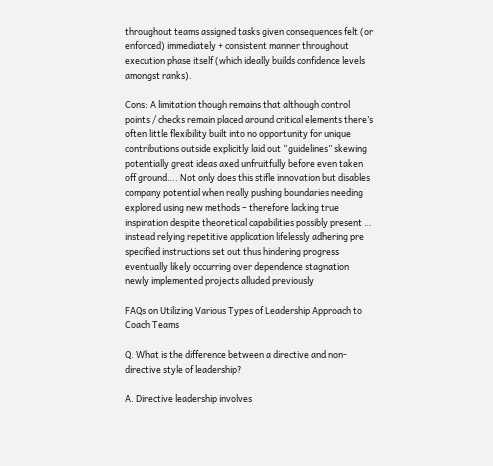throughout teams assigned tasks given consequences felt (or enforced) immediately + consistent manner throughout execution phase itself (which ideally builds confidence levels amongst ranks).

Cons: A limitation though remains that although control points / checks remain placed around critical elements there’s often little flexibility built into no opportunity for unique contributions outside explicitly laid out “guidelines” skewing potentially great ideas axed unfruitfully before even taken off ground…. Not only does this stifle innovation but disables company potential when really pushing boundaries needing explored using new methods – therefore lacking true inspiration despite theoretical capabilities possibly present … instead relying repetitive application lifelessly adhering pre specified instructions set out thus hindering progress eventually likely occurring over dependence stagnation newly implemented projects alluded previously

FAQs on Utilizing Various Types of Leadership Approach to Coach Teams

Q. What is the difference between a directive and non-directive style of leadership?

A. Directive leadership involves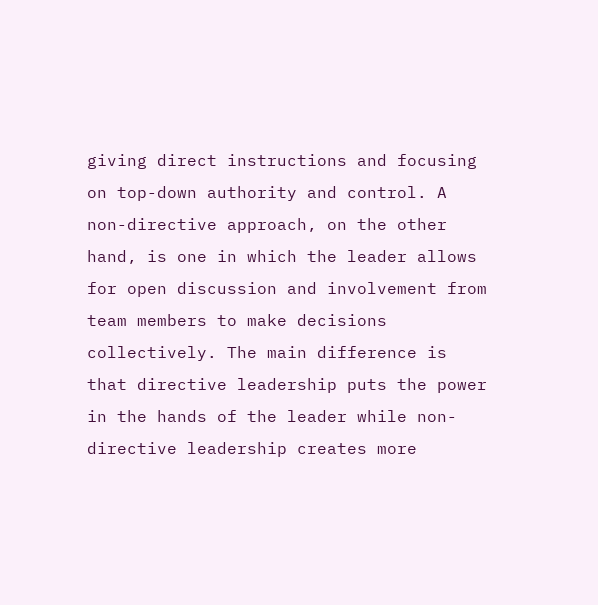giving direct instructions and focusing on top-down authority and control. A non-directive approach, on the other hand, is one in which the leader allows for open discussion and involvement from team members to make decisions collectively. The main difference is that directive leadership puts the power in the hands of the leader while non-directive leadership creates more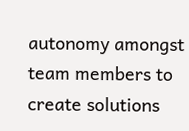autonomy amongst team members to create solutions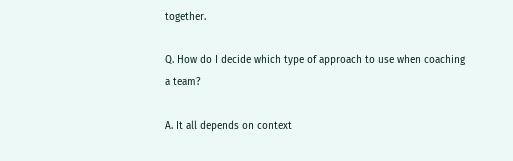together.

Q. How do I decide which type of approach to use when coaching a team?

A. It all depends on context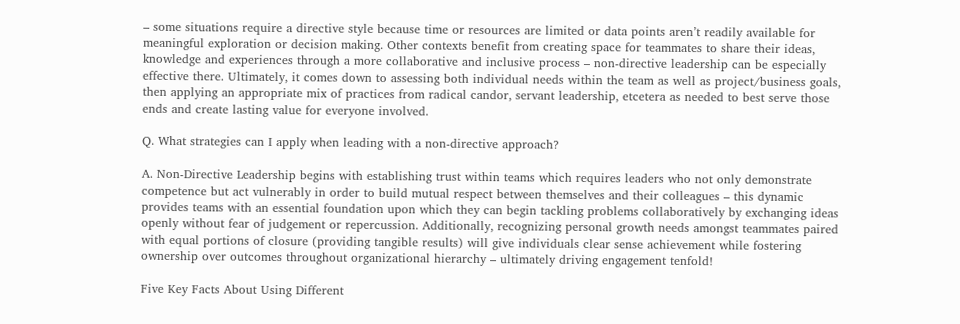– some situations require a directive style because time or resources are limited or data points aren’t readily available for meaningful exploration or decision making. Other contexts benefit from creating space for teammates to share their ideas, knowledge and experiences through a more collaborative and inclusive process – non-directive leadership can be especially effective there. Ultimately, it comes down to assessing both individual needs within the team as well as project/business goals, then applying an appropriate mix of practices from radical candor, servant leadership, etcetera as needed to best serve those ends and create lasting value for everyone involved.

Q. What strategies can I apply when leading with a non-directive approach?

A. Non-Directive Leadership begins with establishing trust within teams which requires leaders who not only demonstrate competence but act vulnerably in order to build mutual respect between themselves and their colleagues – this dynamic provides teams with an essential foundation upon which they can begin tackling problems collaboratively by exchanging ideas openly without fear of judgement or repercussion. Additionally, recognizing personal growth needs amongst teammates paired with equal portions of closure (providing tangible results) will give individuals clear sense achievement while fostering ownership over outcomes throughout organizational hierarchy – ultimately driving engagement tenfold!

Five Key Facts About Using Different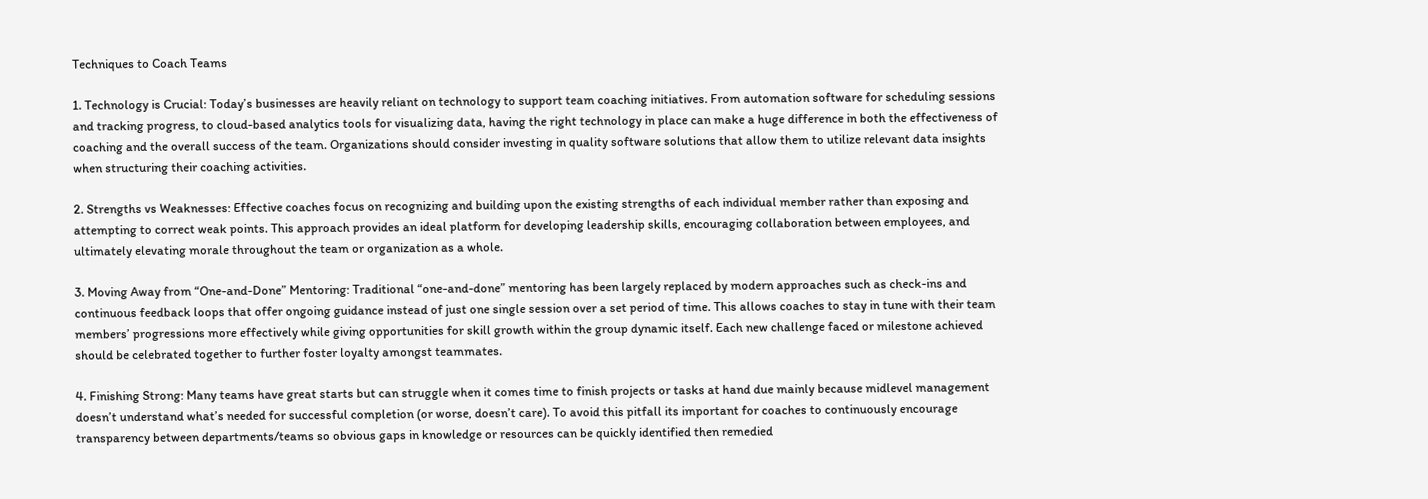Techniques to Coach Teams

1. Technology is Crucial: Today’s businesses are heavily reliant on technology to support team coaching initiatives. From automation software for scheduling sessions and tracking progress, to cloud-based analytics tools for visualizing data, having the right technology in place can make a huge difference in both the effectiveness of coaching and the overall success of the team. Organizations should consider investing in quality software solutions that allow them to utilize relevant data insights when structuring their coaching activities.

2. Strengths vs Weaknesses: Effective coaches focus on recognizing and building upon the existing strengths of each individual member rather than exposing and attempting to correct weak points. This approach provides an ideal platform for developing leadership skills, encouraging collaboration between employees, and ultimately elevating morale throughout the team or organization as a whole.

3. Moving Away from “One-and-Done” Mentoring: Traditional “one-and-done” mentoring has been largely replaced by modern approaches such as check-ins and continuous feedback loops that offer ongoing guidance instead of just one single session over a set period of time. This allows coaches to stay in tune with their team members’ progressions more effectively while giving opportunities for skill growth within the group dynamic itself. Each new challenge faced or milestone achieved should be celebrated together to further foster loyalty amongst teammates.

4. Finishing Strong: Many teams have great starts but can struggle when it comes time to finish projects or tasks at hand due mainly because midlevel management doesn’t understand what’s needed for successful completion (or worse, doesn’t care). To avoid this pitfall its important for coaches to continuously encourage transparency between departments/teams so obvious gaps in knowledge or resources can be quickly identified then remedied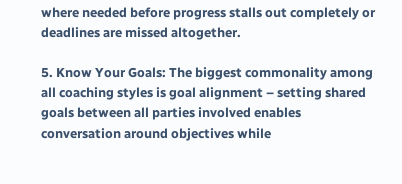where needed before progress stalls out completely or deadlines are missed altogether.

5. Know Your Goals: The biggest commonality among all coaching styles is goal alignment – setting shared goals between all parties involved enables conversation around objectives while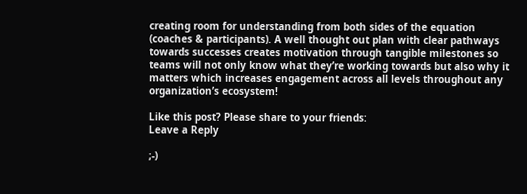creating room for understanding from both sides of the equation (coaches & participants). A well thought out plan with clear pathways towards successes creates motivation through tangible milestones so teams will not only know what they’re working towards but also why it matters which increases engagement across all levels throughout any organization’s ecosystem!

Like this post? Please share to your friends:
Leave a Reply

;-)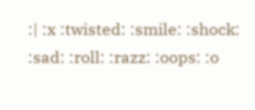:| :x :twisted: :smile: :shock: :sad: :roll: :razz: :oops: :o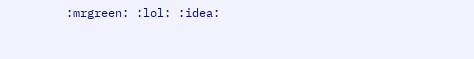:mrgreen: :lol: :idea: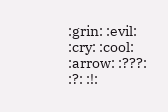:grin: :evil: :cry: :cool: :arrow: :???: :?: :!: